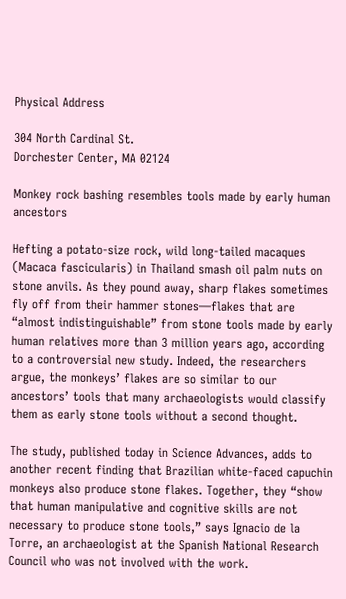Physical Address

304 North Cardinal St.
Dorchester Center, MA 02124

Monkey rock bashing resembles tools made by early human ancestors

Hefting a potato-size rock, wild long-tailed macaques (Macaca fascicularis) in Thailand smash oil palm nuts on stone anvils. As they pound away, sharp flakes sometimes fly off from their hammer stones—flakes that are “almost indistinguishable” from stone tools made by early human relatives more than 3 million years ago, according to a controversial new study. Indeed, the researchers argue, the monkeys’ flakes are so similar to our ancestors’ tools that many archaeologists would classify them as early stone tools without a second thought.

The study, published today in Science Advances, adds to another recent finding that Brazilian white-faced capuchin monkeys also produce stone flakes. Together, they “show that human manipulative and cognitive skills are not necessary to produce stone tools,” says Ignacio de la Torre, an archaeologist at the Spanish National Research Council who was not involved with the work.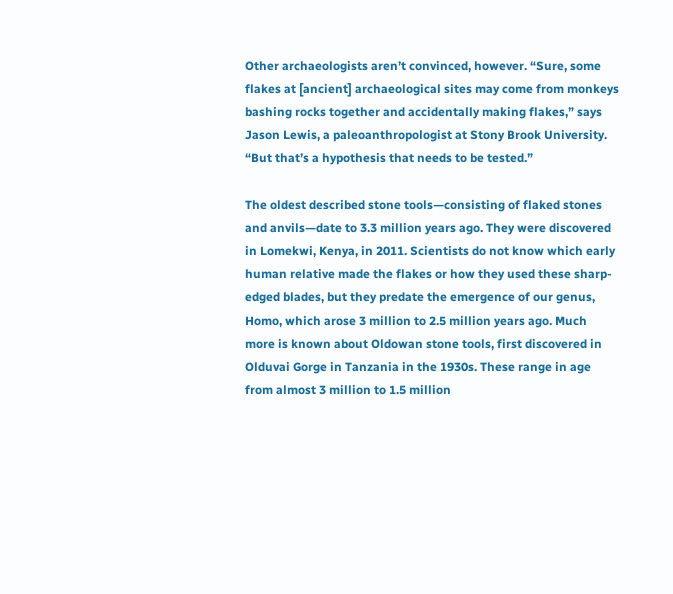Other archaeologists aren’t convinced, however. “Sure, some flakes at [ancient] archaeological sites may come from monkeys bashing rocks together and accidentally making flakes,” says Jason Lewis, a paleoanthropologist at Stony Brook University. “But that’s a hypothesis that needs to be tested.”

The oldest described stone tools—consisting of flaked stones and anvils—date to 3.3 million years ago. They were discovered in Lomekwi, Kenya, in 2011. Scientists do not know which early human relative made the flakes or how they used these sharp-edged blades, but they predate the emergence of our genus, Homo, which arose 3 million to 2.5 million years ago. Much more is known about Oldowan stone tools, first discovered in Olduvai Gorge in Tanzania in the 1930s. These range in age from almost 3 million to 1.5 million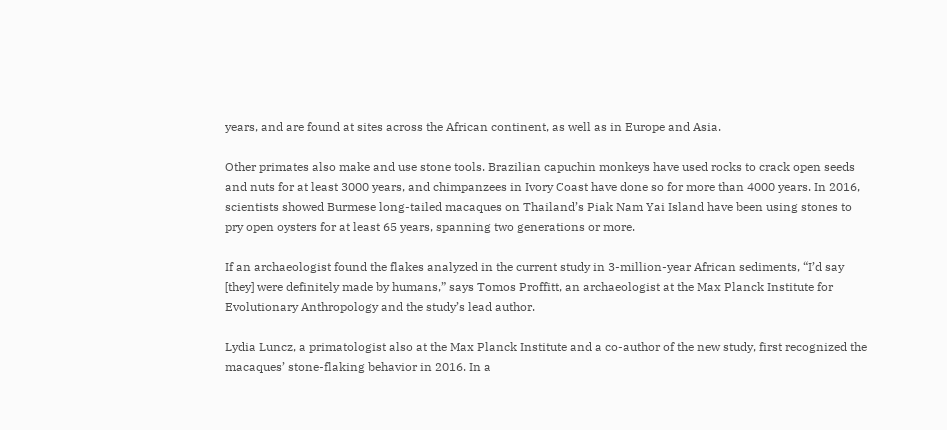years, and are found at sites across the African continent, as well as in Europe and Asia.

Other primates also make and use stone tools. Brazilian capuchin monkeys have used rocks to crack open seeds and nuts for at least 3000 years, and chimpanzees in Ivory Coast have done so for more than 4000 years. In 2016, scientists showed Burmese long-tailed macaques on Thailand’s Piak Nam Yai Island have been using stones to pry open oysters for at least 65 years, spanning two generations or more.

If an archaeologist found the flakes analyzed in the current study in 3-million-year African sediments, “I’d say [they] were definitely made by humans,” says Tomos Proffitt, an archaeologist at the Max Planck Institute for Evolutionary Anthropology and the study’s lead author.

Lydia Luncz, a primatologist also at the Max Planck Institute and a co-author of the new study, first recognized the macaques’ stone-flaking behavior in 2016. In a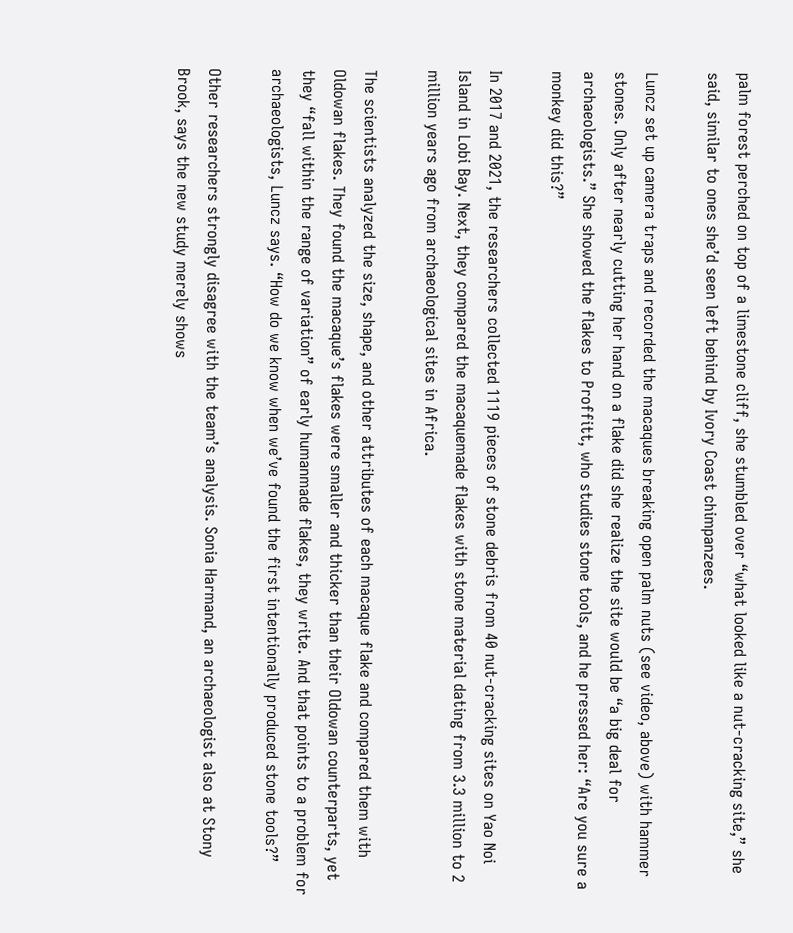palm forest perched on top of a limestone cliff, she stumbled over “what looked like a nut-cracking site,” she said, similar to ones she’d seen left behind by Ivory Coast chimpanzees.

Luncz set up camera traps and recorded the macaques breaking open palm nuts (see video, above) with hammer stones. Only after nearly cutting her hand on a flake did she realize the site would be “a big deal for archaeologists.” She showed the flakes to Proffitt, who studies stone tools, and he pressed her: “Are you sure a monkey did this?”

In 2017 and 2021, the researchers collected 1119 pieces of stone debris from 40 nut-cracking sites on Yao Noi Island in Lobi Bay. Next, they compared the macaquemade flakes with stone material dating from 3.3 million to 2 million years ago from archaeological sites in Africa.

The scientists analyzed the size, shape, and other attributes of each macaque flake and compared them with Oldowan flakes. They found the macaque’s flakes were smaller and thicker than their Oldowan counterparts, yet they “fall within the range of variation” of early humanmade flakes, they write. And that points to a problem for archaeologists, Luncz says. “How do we know when we’ve found the first intentionally produced stone tools?”

Other researchers strongly disagree with the team’s analysis. Sonia Harmand, an archaeologist also at Stony Brook, says the new study merely shows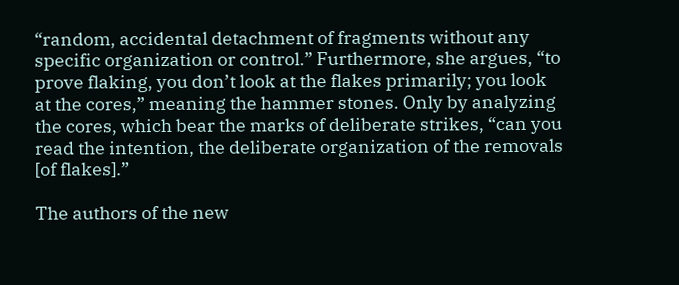“random, accidental detachment of fragments without any specific organization or control.” Furthermore, she argues, “to prove flaking, you don’t look at the flakes primarily; you look at the cores,” meaning the hammer stones. Only by analyzing the cores, which bear the marks of deliberate strikes, “can you read the intention, the deliberate organization of the removals [of flakes].”

The authors of the new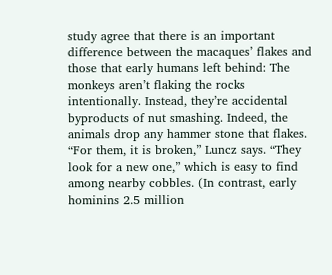study agree that there is an important difference between the macaques’ flakes and those that early humans left behind: The monkeys aren’t flaking the rocks intentionally. Instead, they’re accidental byproducts of nut smashing. Indeed, the animals drop any hammer stone that flakes. “For them, it is broken,” Luncz says. “They look for a new one,” which is easy to find among nearby cobbles. (In contrast, early hominins 2.5 million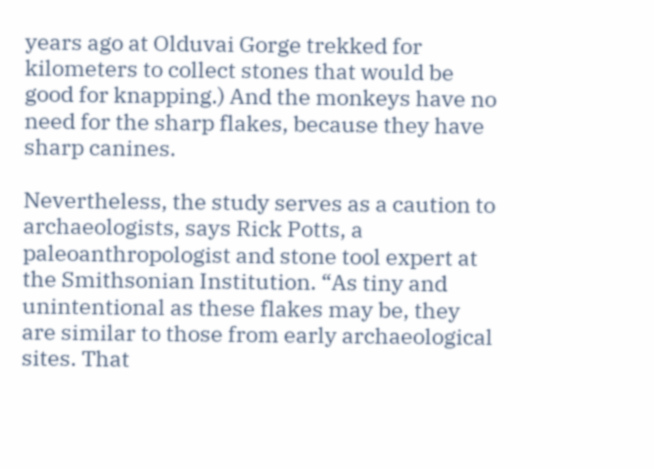years ago at Olduvai Gorge trekked for kilometers to collect stones that would be good for knapping.) And the monkeys have no need for the sharp flakes, because they have sharp canines.

Nevertheless, the study serves as a caution to archaeologists, says Rick Potts, a paleoanthropologist and stone tool expert at the Smithsonian Institution. “As tiny and unintentional as these flakes may be, they are similar to those from early archaeological sites. That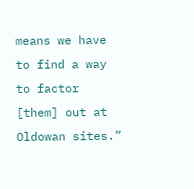means we have to find a way to factor [them] out at Oldowan sites.”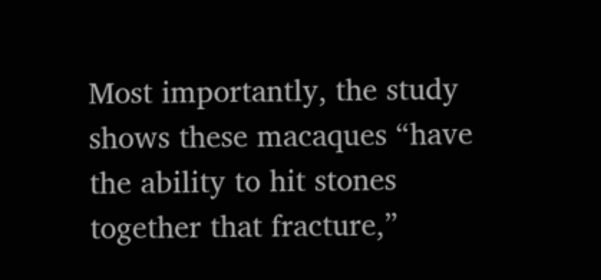Most importantly, the study shows these macaques “have the ability to hit stones together that fracture,”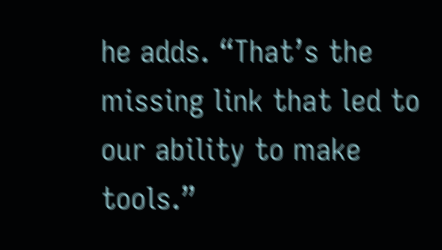he adds. “That’s the missing link that led to our ability to make tools.”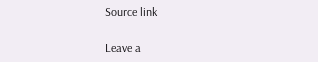Source link

Leave a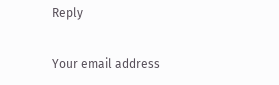Reply

Your email address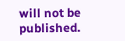will not be published.